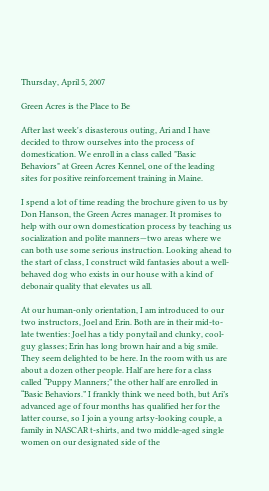Thursday, April 5, 2007

Green Acres is the Place to Be

After last week's disasterous outing, Ari and I have decided to throw ourselves into the process of domestication. We enroll in a class called "Basic Behaviors" at Green Acres Kennel, one of the leading sites for positive reinforcement training in Maine.

I spend a lot of time reading the brochure given to us by Don Hanson, the Green Acres manager. It promises to help with our own domestication process by teaching us socialization and polite manners—two areas where we can both use some serious instruction. Looking ahead to the start of class, I construct wild fantasies about a well-behaved dog who exists in our house with a kind of debonair quality that elevates us all.

At our human-only orientation, I am introduced to our two instructors, Joel and Erin. Both are in their mid-to-late twenties: Joel has a tidy ponytail and clunky, cool-guy glasses; Erin has long brown hair and a big smile. They seem delighted to be here. In the room with us are about a dozen other people. Half are here for a class called “Puppy Manners;” the other half are enrolled in “Basic Behaviors.” I frankly think we need both, but Ari’s advanced age of four months has qualified her for the latter course, so I join a young artsy-looking couple, a family in NASCAR t-shirts, and two middle-aged single women on our designated side of the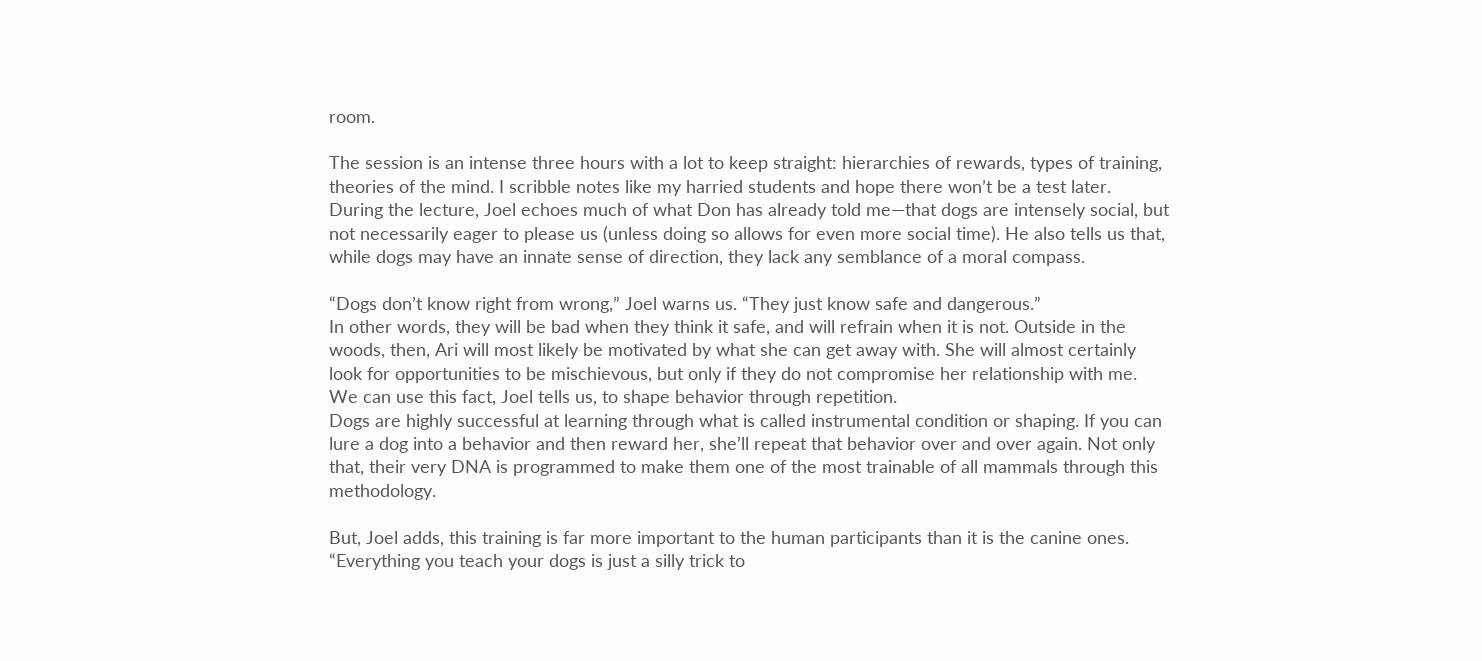room.

The session is an intense three hours with a lot to keep straight: hierarchies of rewards, types of training, theories of the mind. I scribble notes like my harried students and hope there won’t be a test later. During the lecture, Joel echoes much of what Don has already told me—that dogs are intensely social, but not necessarily eager to please us (unless doing so allows for even more social time). He also tells us that, while dogs may have an innate sense of direction, they lack any semblance of a moral compass.

“Dogs don’t know right from wrong,” Joel warns us. “They just know safe and dangerous.”
In other words, they will be bad when they think it safe, and will refrain when it is not. Outside in the woods, then, Ari will most likely be motivated by what she can get away with. She will almost certainly look for opportunities to be mischievous, but only if they do not compromise her relationship with me. We can use this fact, Joel tells us, to shape behavior through repetition.
Dogs are highly successful at learning through what is called instrumental condition or shaping. If you can lure a dog into a behavior and then reward her, she’ll repeat that behavior over and over again. Not only that, their very DNA is programmed to make them one of the most trainable of all mammals through this methodology.

But, Joel adds, this training is far more important to the human participants than it is the canine ones. “Everything you teach your dogs is just a silly trick to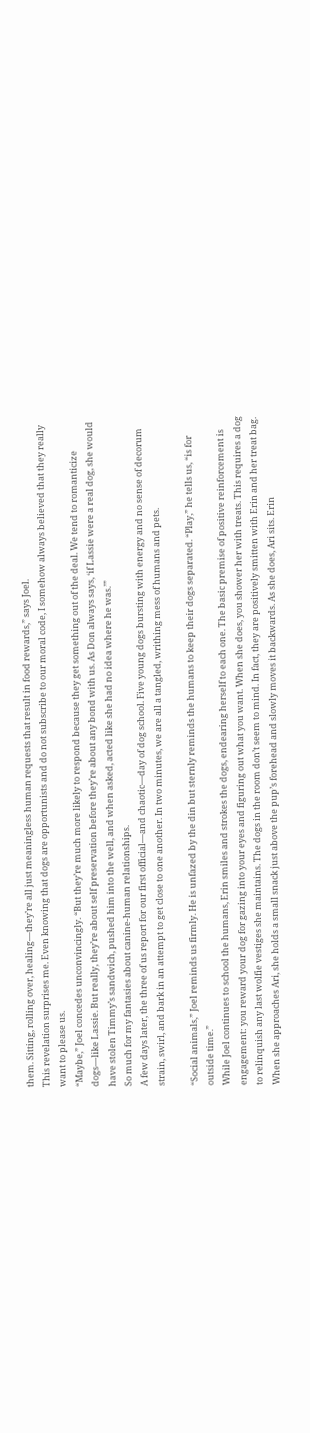them. Sitting, rolling over, healing—they’re all just meaningless human requests that result in food rewards,” says Joel.
This revelation surprises me. Even knowing that dogs are opportunists and do not subscribe to our moral code, I somehow always believed that they really want to please us.
“Maybe,” Joel concedes unconvincingly. “But they’re much more likely to respond because they get something out of the deal. We tend to romanticize dogs—like Lassie. But really, they’re about self preservation before they’re about any bond with us. As Don always says, ‘if Lassie were a real dog, she would have stolen Timmy’s sandwich, pushed him into the well, and when asked, acted like she had no idea where he was.’”
So much for my fantasies about canine-human relationships.
A few days later, the three of us report for our first official—and chaotic—day of dog school. Five young dogs bursting with energy and no sense of decorum strain, swirl, and bark in an attempt to get close to one another. In two minutes, we are all a tangled, writhing mess of humans and pets.

“Social animals,” Joel reminds us firmly. He is unfazed by the din but sternly reminds the humans to keep their dogs separated. “Play,” he tells us, “is for outside time.”
While Joel continues to school the humans, Erin smiles and strokes the dogs, endearing herself to each one. The basic premise of positive reinforcement is engagement: you reward your dog for gazing into your eyes and figuring out what you want. When she does, you shower her with treats. This requires a dog to relinquish any last wolfie vestiges she maintains. The dogs in the room don’t seem to mind. In fact, they are positively smitten with Erin and her treat bag. When she approaches Ari, she holds a small snack just above the pup’s forehead and slowly moves it backwards. As she does, Ari sits. Erin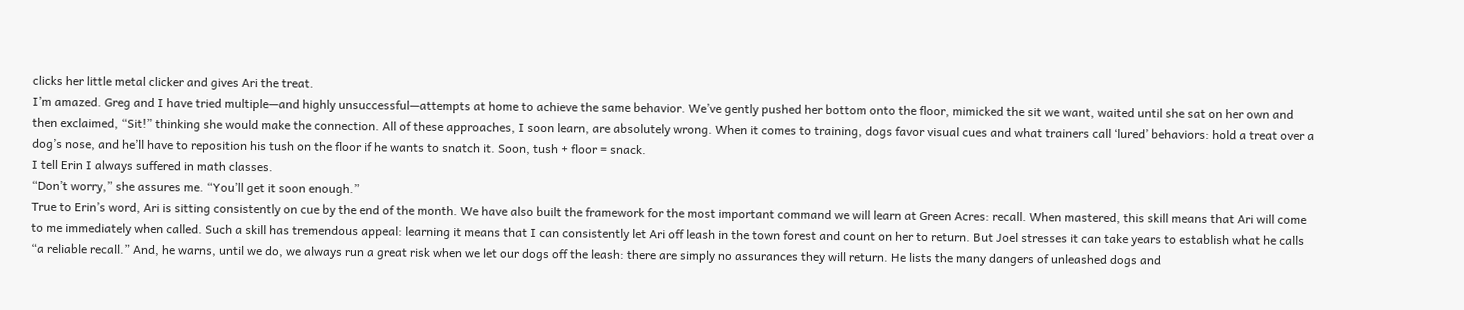clicks her little metal clicker and gives Ari the treat.
I’m amazed. Greg and I have tried multiple—and highly unsuccessful—attempts at home to achieve the same behavior. We’ve gently pushed her bottom onto the floor, mimicked the sit we want, waited until she sat on her own and then exclaimed, “Sit!” thinking she would make the connection. All of these approaches, I soon learn, are absolutely wrong. When it comes to training, dogs favor visual cues and what trainers call ‘lured’ behaviors: hold a treat over a dog’s nose, and he’ll have to reposition his tush on the floor if he wants to snatch it. Soon, tush + floor = snack.
I tell Erin I always suffered in math classes.
“Don’t worry,” she assures me. “You’ll get it soon enough.”
True to Erin’s word, Ari is sitting consistently on cue by the end of the month. We have also built the framework for the most important command we will learn at Green Acres: recall. When mastered, this skill means that Ari will come to me immediately when called. Such a skill has tremendous appeal: learning it means that I can consistently let Ari off leash in the town forest and count on her to return. But Joel stresses it can take years to establish what he calls “a reliable recall.” And, he warns, until we do, we always run a great risk when we let our dogs off the leash: there are simply no assurances they will return. He lists the many dangers of unleashed dogs and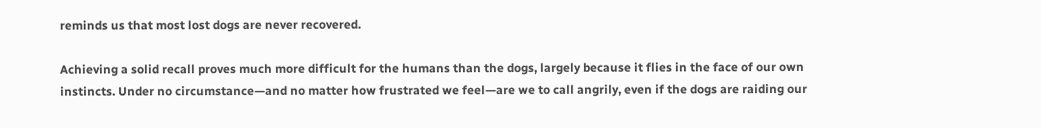reminds us that most lost dogs are never recovered.

Achieving a solid recall proves much more difficult for the humans than the dogs, largely because it flies in the face of our own instincts. Under no circumstance—and no matter how frustrated we feel—are we to call angrily, even if the dogs are raiding our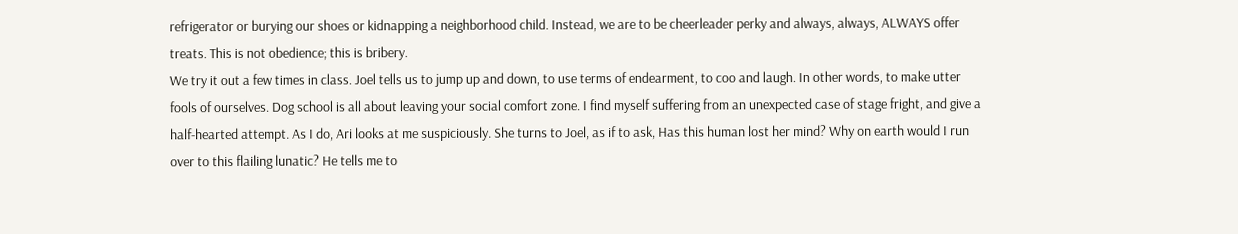refrigerator or burying our shoes or kidnapping a neighborhood child. Instead, we are to be cheerleader perky and always, always, ALWAYS offer treats. This is not obedience; this is bribery.
We try it out a few times in class. Joel tells us to jump up and down, to use terms of endearment, to coo and laugh. In other words, to make utter fools of ourselves. Dog school is all about leaving your social comfort zone. I find myself suffering from an unexpected case of stage fright, and give a half-hearted attempt. As I do, Ari looks at me suspiciously. She turns to Joel, as if to ask, Has this human lost her mind? Why on earth would I run over to this flailing lunatic? He tells me to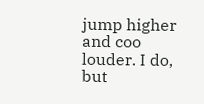jump higher and coo louder. I do, but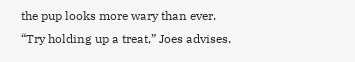the pup looks more wary than ever.
“Try holding up a treat,” Joes advises.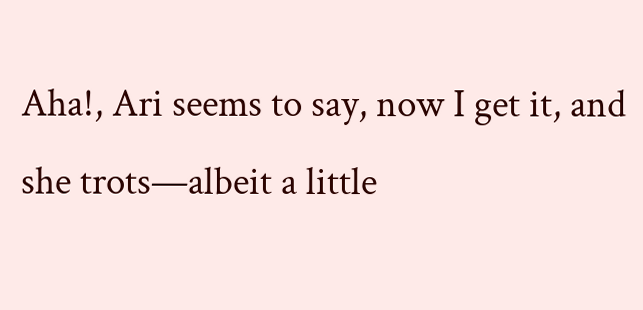Aha!, Ari seems to say, now I get it, and she trots—albeit a little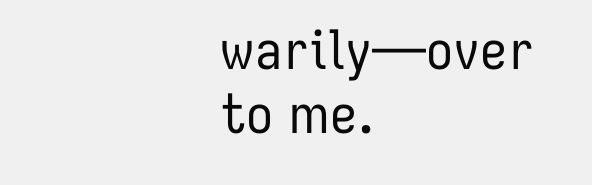warily—over to me.